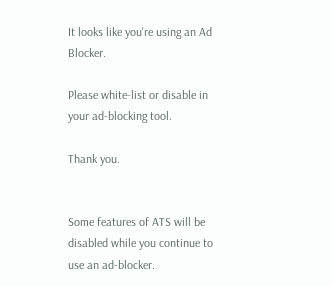It looks like you're using an Ad Blocker.

Please white-list or disable in your ad-blocking tool.

Thank you.


Some features of ATS will be disabled while you continue to use an ad-blocker.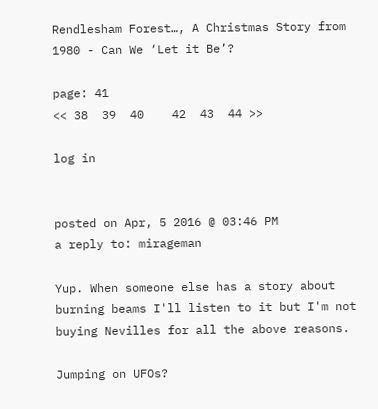Rendlesham Forest…, A Christmas Story from 1980 - Can We ‘Let it Be’?

page: 41
<< 38  39  40    42  43  44 >>

log in


posted on Apr, 5 2016 @ 03:46 PM
a reply to: mirageman

Yup. When someone else has a story about burning beams I'll listen to it but I'm not buying Nevilles for all the above reasons.

Jumping on UFOs?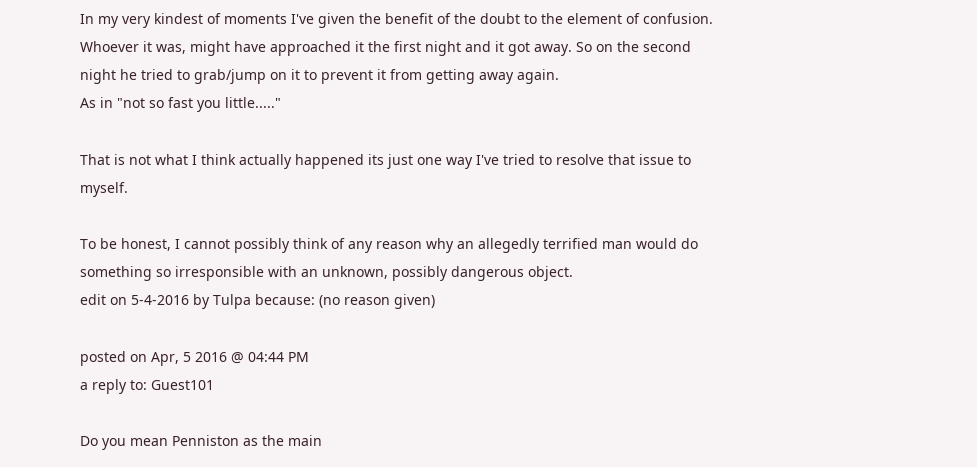In my very kindest of moments I've given the benefit of the doubt to the element of confusion.
Whoever it was, might have approached it the first night and it got away. So on the second night he tried to grab/jump on it to prevent it from getting away again.
As in "not so fast you little....."

That is not what I think actually happened its just one way I've tried to resolve that issue to myself.

To be honest, I cannot possibly think of any reason why an allegedly terrified man would do something so irresponsible with an unknown, possibly dangerous object.
edit on 5-4-2016 by Tulpa because: (no reason given)

posted on Apr, 5 2016 @ 04:44 PM
a reply to: Guest101

Do you mean Penniston as the main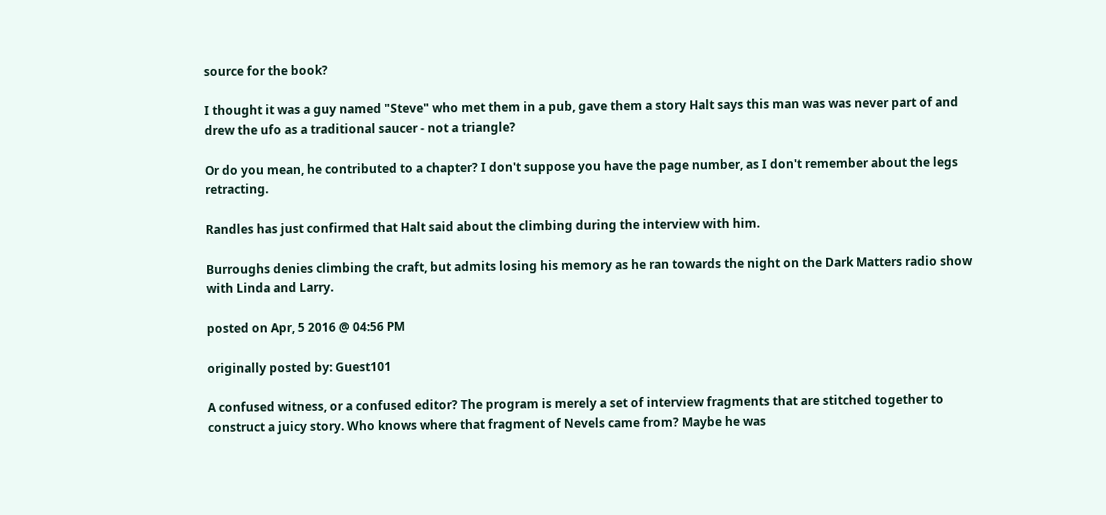source for the book?

I thought it was a guy named "Steve" who met them in a pub, gave them a story Halt says this man was was never part of and drew the ufo as a traditional saucer - not a triangle?

Or do you mean, he contributed to a chapter? I don't suppose you have the page number, as I don't remember about the legs retracting.

Randles has just confirmed that Halt said about the climbing during the interview with him.

Burroughs denies climbing the craft, but admits losing his memory as he ran towards the night on the Dark Matters radio show with Linda and Larry.

posted on Apr, 5 2016 @ 04:56 PM

originally posted by: Guest101

A confused witness, or a confused editor? The program is merely a set of interview fragments that are stitched together to construct a juicy story. Who knows where that fragment of Nevels came from? Maybe he was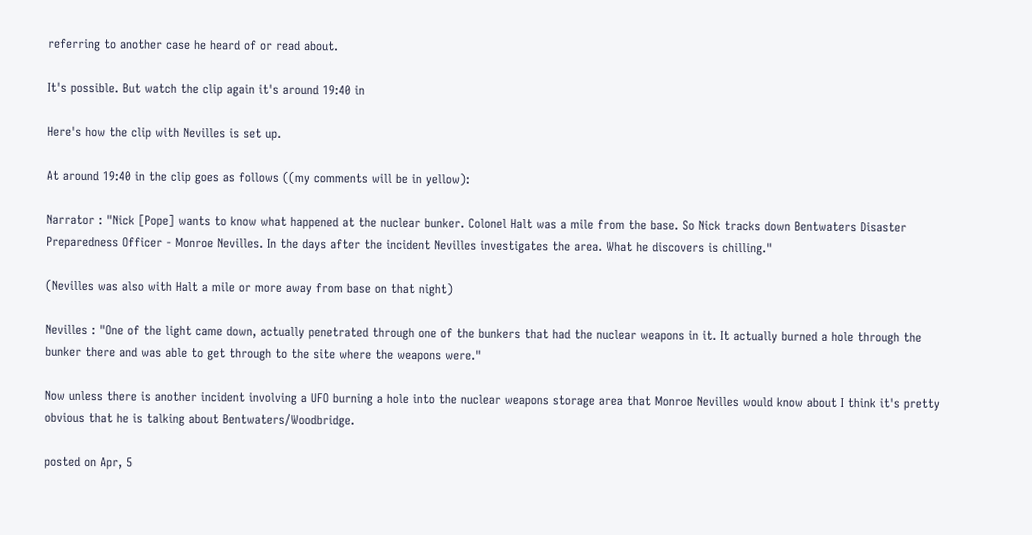referring to another case he heard of or read about.

It's possible. But watch the clip again it's around 19:40 in

Here's how the clip with Nevilles is set up.

At around 19:40 in the clip goes as follows ((my comments will be in yellow):

Narrator : "Nick [Pope] wants to know what happened at the nuclear bunker. Colonel Halt was a mile from the base. So Nick tracks down Bentwaters Disaster Preparedness Officer - Monroe Nevilles. In the days after the incident Nevilles investigates the area. What he discovers is chilling."

(Nevilles was also with Halt a mile or more away from base on that night)

Nevilles : "One of the light came down, actually penetrated through one of the bunkers that had the nuclear weapons in it. It actually burned a hole through the bunker there and was able to get through to the site where the weapons were."

Now unless there is another incident involving a UFO burning a hole into the nuclear weapons storage area that Monroe Nevilles would know about I think it's pretty obvious that he is talking about Bentwaters/Woodbridge.

posted on Apr, 5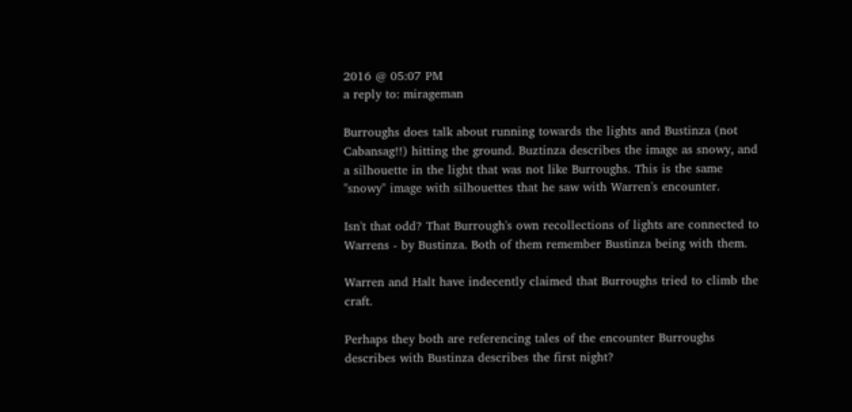2016 @ 05:07 PM
a reply to: mirageman

Burroughs does talk about running towards the lights and Bustinza (not Cabansag!!) hitting the ground. Buztinza describes the image as snowy, and a silhouette in the light that was not like Burroughs. This is the same "snowy" image with silhouettes that he saw with Warren's encounter.

Isn't that odd? That Burrough's own recollections of lights are connected to Warrens - by Bustinza. Both of them remember Bustinza being with them.

Warren and Halt have indecently claimed that Burroughs tried to climb the craft.

Perhaps they both are referencing tales of the encounter Burroughs describes with Bustinza describes the first night?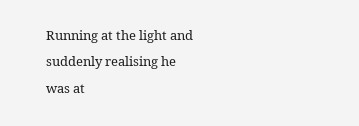Running at the light and suddenly realising he was at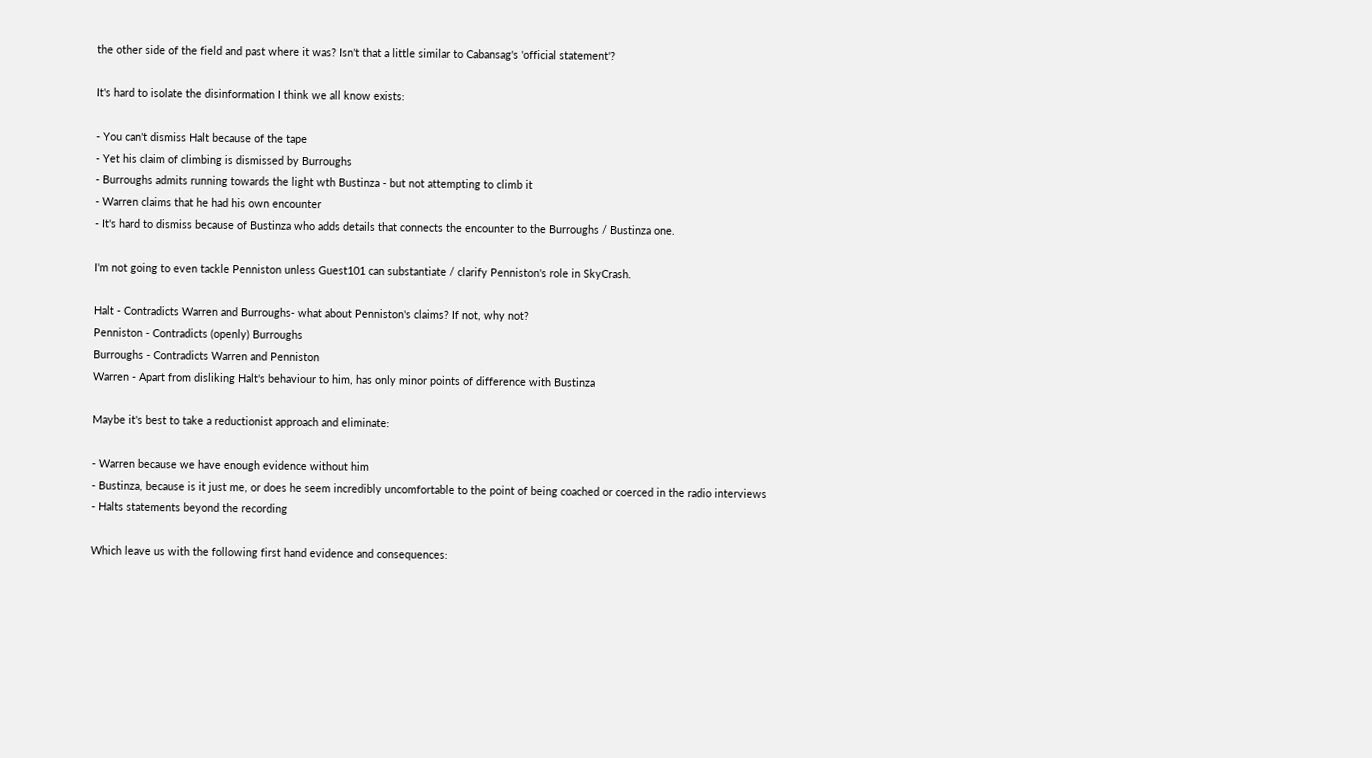the other side of the field and past where it was? Isn't that a little similar to Cabansag's 'official statement'?

It's hard to isolate the disinformation I think we all know exists:

- You can't dismiss Halt because of the tape
- Yet his claim of climbing is dismissed by Burroughs
- Burroughs admits running towards the light wth Bustinza - but not attempting to climb it
- Warren claims that he had his own encounter
- It's hard to dismiss because of Bustinza who adds details that connects the encounter to the Burroughs / Bustinza one.

I'm not going to even tackle Penniston unless Guest101 can substantiate / clarify Penniston's role in SkyCrash.

Halt - Contradicts Warren and Burroughs- what about Penniston's claims? If not, why not?
Penniston - Contradicts (openly) Burroughs
Burroughs - Contradicts Warren and Penniston
Warren - Apart from disliking Halt's behaviour to him, has only minor points of difference with Bustinza

Maybe it's best to take a reductionist approach and eliminate:

- Warren because we have enough evidence without him
- Bustinza, because is it just me, or does he seem incredibly uncomfortable to the point of being coached or coerced in the radio interviews
- Halts statements beyond the recording

Which leave us with the following first hand evidence and consequences: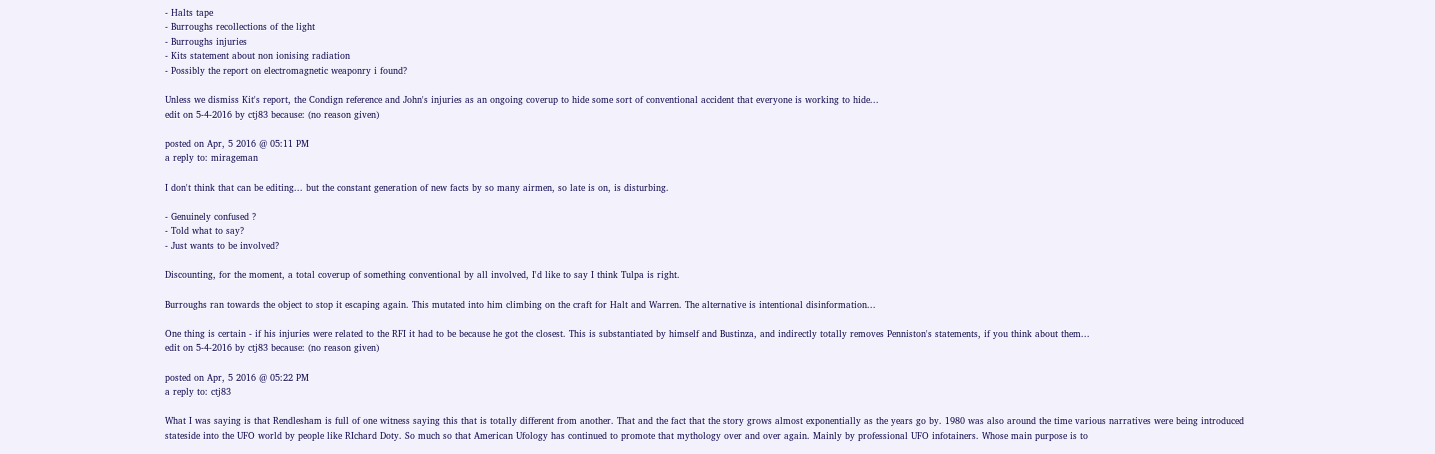- Halts tape
- Burroughs recollections of the light
- Burroughs injuries
- Kits statement about non ionising radiation
- Possibly the report on electromagnetic weaponry i found?

Unless we dismiss Kit's report, the Condign reference and John's injuries as an ongoing coverup to hide some sort of conventional accident that everyone is working to hide...
edit on 5-4-2016 by ctj83 because: (no reason given)

posted on Apr, 5 2016 @ 05:11 PM
a reply to: mirageman

I don't think that can be editing... but the constant generation of new facts by so many airmen, so late is on, is disturbing.

- Genuinely confused ?
- Told what to say?
- Just wants to be involved?

Discounting, for the moment, a total coverup of something conventional by all involved, I'd like to say I think Tulpa is right.

Burroughs ran towards the object to stop it escaping again. This mutated into him climbing on the craft for Halt and Warren. The alternative is intentional disinformation...

One thing is certain - if his injuries were related to the RFI it had to be because he got the closest. This is substantiated by himself and Bustinza, and indirectly totally removes Penniston's statements, if you think about them...
edit on 5-4-2016 by ctj83 because: (no reason given)

posted on Apr, 5 2016 @ 05:22 PM
a reply to: ctj83

What I was saying is that Rendlesham is full of one witness saying this that is totally different from another. That and the fact that the story grows almost exponentially as the years go by. 1980 was also around the time various narratives were being introduced stateside into the UFO world by people like RIchard Doty. So much so that American Ufology has continued to promote that mythology over and over again. Mainly by professional UFO infotainers. Whose main purpose is to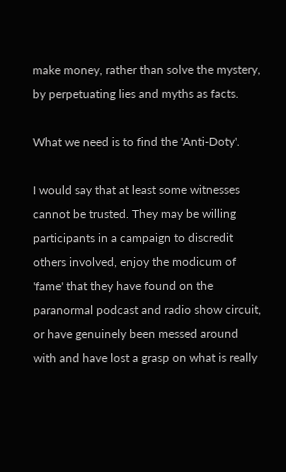make money, rather than solve the mystery, by perpetuating lies and myths as facts.

What we need is to find the 'Anti-Doty'.

I would say that at least some witnesses cannot be trusted. They may be willing participants in a campaign to discredit others involved, enjoy the modicum of 'fame' that they have found on the paranormal podcast and radio show circuit, or have genuinely been messed around with and have lost a grasp on what is really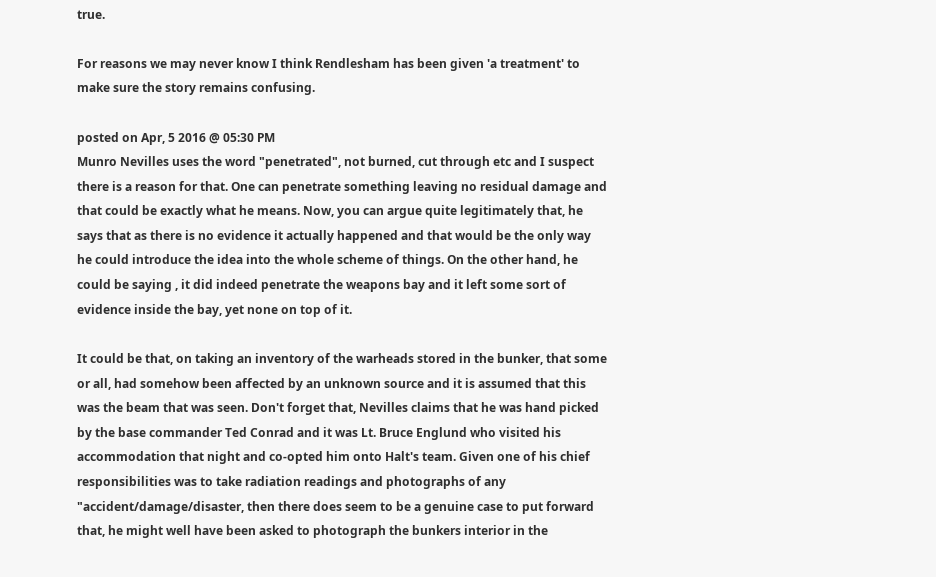true.

For reasons we may never know I think Rendlesham has been given 'a treatment' to make sure the story remains confusing.

posted on Apr, 5 2016 @ 05:30 PM
Munro Nevilles uses the word "penetrated", not burned, cut through etc and I suspect there is a reason for that. One can penetrate something leaving no residual damage and that could be exactly what he means. Now, you can argue quite legitimately that, he says that as there is no evidence it actually happened and that would be the only way he could introduce the idea into the whole scheme of things. On the other hand, he could be saying , it did indeed penetrate the weapons bay and it left some sort of evidence inside the bay, yet none on top of it.

It could be that, on taking an inventory of the warheads stored in the bunker, that some or all, had somehow been affected by an unknown source and it is assumed that this was the beam that was seen. Don't forget that, Nevilles claims that he was hand picked by the base commander Ted Conrad and it was Lt. Bruce Englund who visited his accommodation that night and co-opted him onto Halt's team. Given one of his chief responsibilities was to take radiation readings and photographs of any "accident/damage/disaster, then there does seem to be a genuine case to put forward that, he might well have been asked to photograph the bunkers interior in the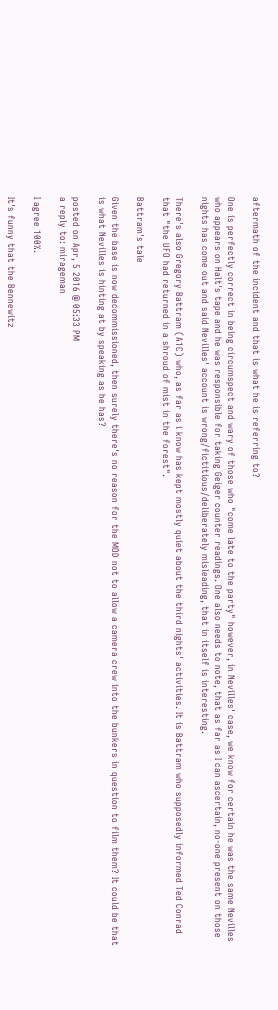aftermath of the incident and that is what he is referring to?

One is perfectly correct in being circumspect and wary of those who "come late to the party" however, in Nevilles' case, we know for certain he was the same Nevilles who appears on Halt's tape and he was responsible for taking Geiger counter readings. One also needs to note, that as far as I can ascertain, no-one present on those nights has come out and said Nevilles' account is wrong/fictitious/deliberately misleading, that in itself is interesting.

There's also Gregory Battram (A1C) who, as far as i know has kept mostly quiet about the third nights' activities. It is Battram who supposedly informed Ted Conrad that "the UFO had returned in a shroud of mist in the forest".

Battram's tale

Given the base is now decommissioned, then surely there's no reason for the MOD not to allow a camera crew into the bunkers in question to film them? It could be that is what Nevilles is hinting at by speaking as he has?

posted on Apr, 5 2016 @ 05:33 PM
a reply to: mirageman

I agree 100%.

It's funny that the Bennewitz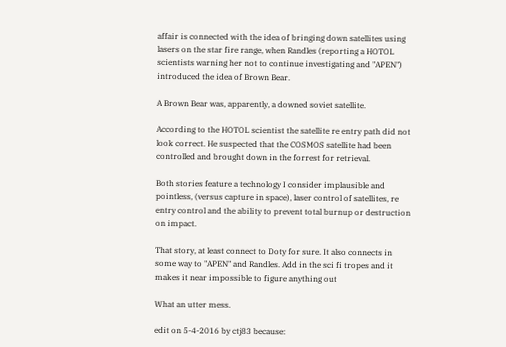affair is connected with the idea of bringing down satellites using lasers on the star fire range, when Randles (reporting a HOTOL scientists warning her not to continue investigating and "APEN") introduced the idea of Brown Bear.

A Brown Bear was, apparently, a downed soviet satellite.

According to the HOTOL scientist the satellite re entry path did not look correct. He suspected that the COSMOS satellite had been controlled and brought down in the forrest for retrieval.

Both stories feature a technology I consider implausible and pointless, (versus capture in space), laser control of satellites, re entry control and the ability to prevent total burnup or destruction on impact.

That story, at least connect to Doty for sure. It also connects in some way to "APEN" and Randles. Add in the sci fi tropes and it makes it near impossible to figure anything out

What an utter mess.

edit on 5-4-2016 by ctj83 because: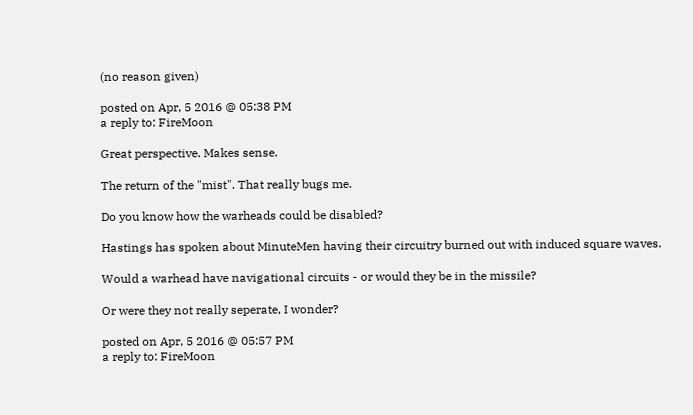(no reason given)

posted on Apr, 5 2016 @ 05:38 PM
a reply to: FireMoon

Great perspective. Makes sense.

The return of the "mist". That really bugs me.

Do you know how the warheads could be disabled?

Hastings has spoken about MinuteMen having their circuitry burned out with induced square waves.

Would a warhead have navigational circuits - or would they be in the missile?

Or were they not really seperate, I wonder?

posted on Apr, 5 2016 @ 05:57 PM
a reply to: FireMoon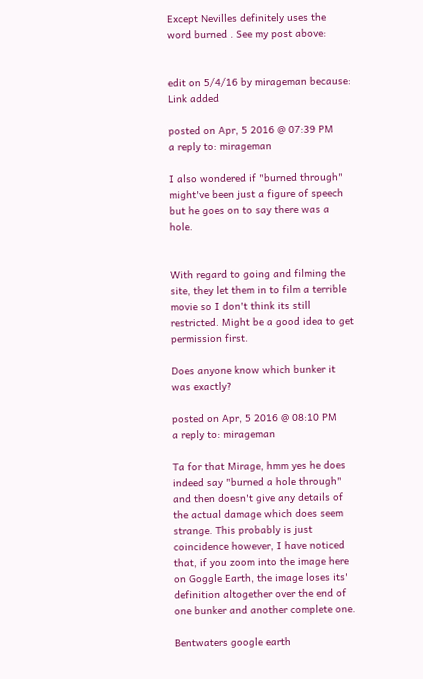Except Nevilles definitely uses the word burned . See my post above:


edit on 5/4/16 by mirageman because: Link added

posted on Apr, 5 2016 @ 07:39 PM
a reply to: mirageman

I also wondered if "burned through" might've been just a figure of speech but he goes on to say there was a hole.


With regard to going and filming the site, they let them in to film a terrible movie so I don't think its still restricted. Might be a good idea to get permission first.

Does anyone know which bunker it was exactly?

posted on Apr, 5 2016 @ 08:10 PM
a reply to: mirageman

Ta for that Mirage, hmm yes he does indeed say "burned a hole through" and then doesn't give any details of the actual damage which does seem strange. This probably is just coincidence however, I have noticed that, if you zoom into the image here on Goggle Earth, the image loses its' definition altogether over the end of one bunker and another complete one.

Bentwaters google earth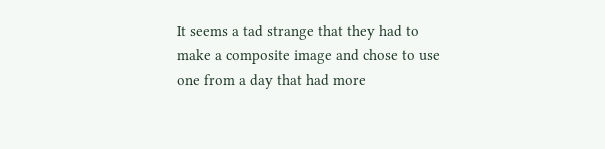It seems a tad strange that they had to make a composite image and chose to use one from a day that had more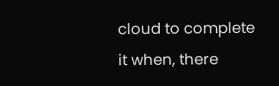cloud to complete it when, there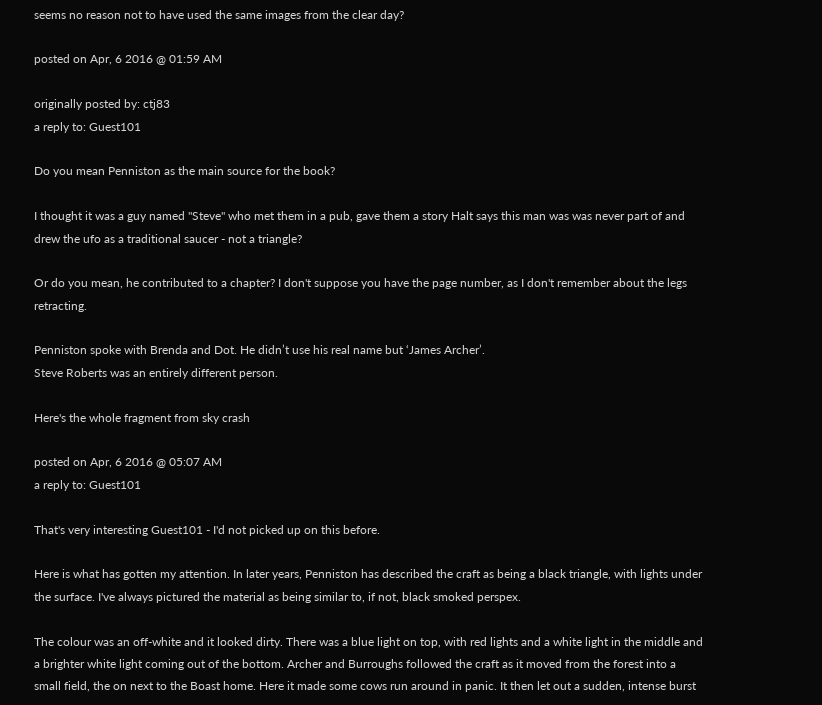seems no reason not to have used the same images from the clear day?

posted on Apr, 6 2016 @ 01:59 AM

originally posted by: ctj83
a reply to: Guest101

Do you mean Penniston as the main source for the book?

I thought it was a guy named "Steve" who met them in a pub, gave them a story Halt says this man was was never part of and drew the ufo as a traditional saucer - not a triangle?

Or do you mean, he contributed to a chapter? I don't suppose you have the page number, as I don't remember about the legs retracting.

Penniston spoke with Brenda and Dot. He didn’t use his real name but ‘James Archer’.
Steve Roberts was an entirely different person.

Here's the whole fragment from sky crash

posted on Apr, 6 2016 @ 05:07 AM
a reply to: Guest101

That's very interesting Guest101 - I'd not picked up on this before.

Here is what has gotten my attention. In later years, Penniston has described the craft as being a black triangle, with lights under the surface. I've always pictured the material as being similar to, if not, black smoked perspex.

The colour was an off-white and it looked dirty. There was a blue light on top, with red lights and a white light in the middle and a brighter white light coming out of the bottom. Archer and Burroughs followed the craft as it moved from the forest into a small field, the on next to the Boast home. Here it made some cows run around in panic. It then let out a sudden, intense burst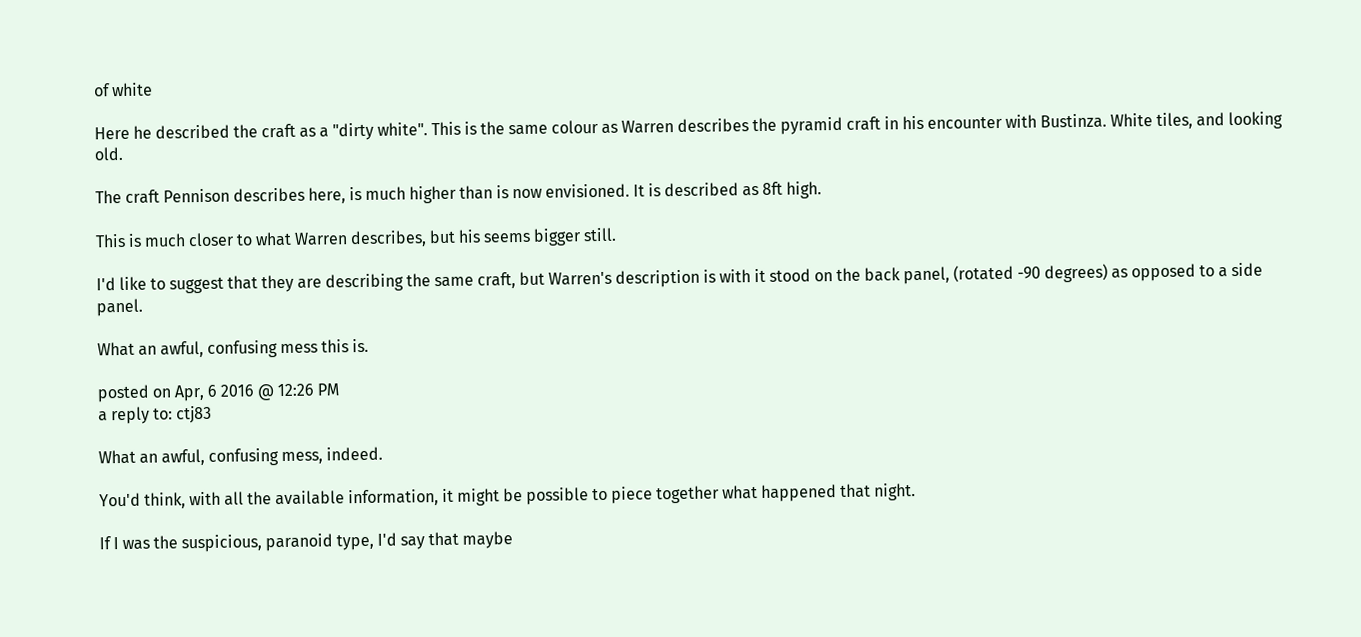of white

Here he described the craft as a "dirty white". This is the same colour as Warren describes the pyramid craft in his encounter with Bustinza. White tiles, and looking old.

The craft Pennison describes here, is much higher than is now envisioned. It is described as 8ft high.

This is much closer to what Warren describes, but his seems bigger still.

I'd like to suggest that they are describing the same craft, but Warren's description is with it stood on the back panel, (rotated -90 degrees) as opposed to a side panel.

What an awful, confusing mess this is.

posted on Apr, 6 2016 @ 12:26 PM
a reply to: ctj83

What an awful, confusing mess, indeed.

You'd think, with all the available information, it might be possible to piece together what happened that night.

If I was the suspicious, paranoid type, I'd say that maybe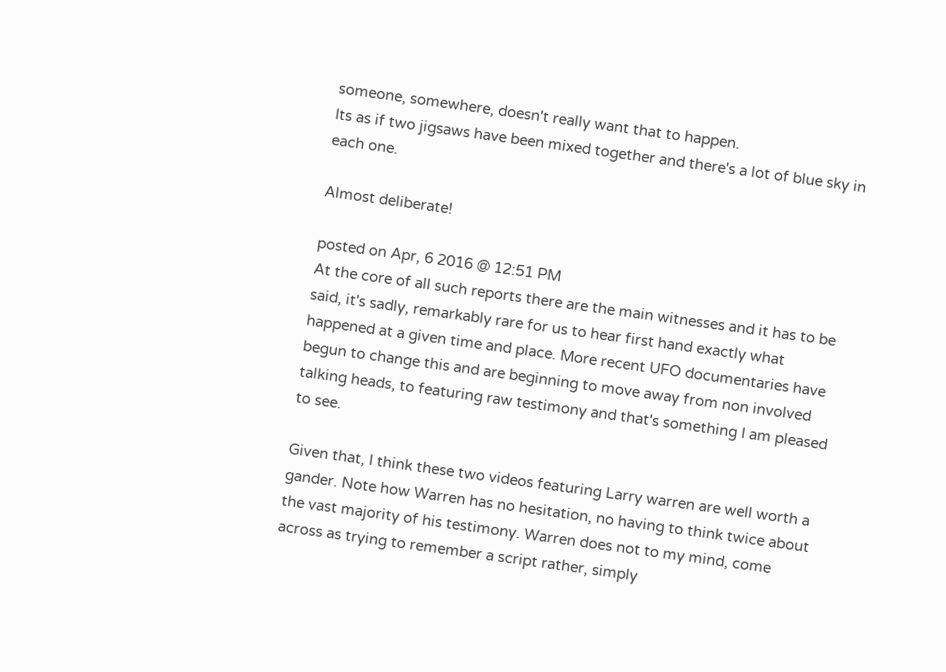someone, somewhere, doesn't really want that to happen.
Its as if two jigsaws have been mixed together and there's a lot of blue sky in each one.

Almost deliberate!

posted on Apr, 6 2016 @ 12:51 PM
At the core of all such reports there are the main witnesses and it has to be said, it's sadly, remarkably rare for us to hear first hand exactly what happened at a given time and place. More recent UFO documentaries have begun to change this and are beginning to move away from non involved talking heads, to featuring raw testimony and that's something I am pleased to see.

Given that, I think these two videos featuring Larry warren are well worth a gander. Note how Warren has no hesitation, no having to think twice about the vast majority of his testimony. Warren does not to my mind, come across as trying to remember a script rather, simply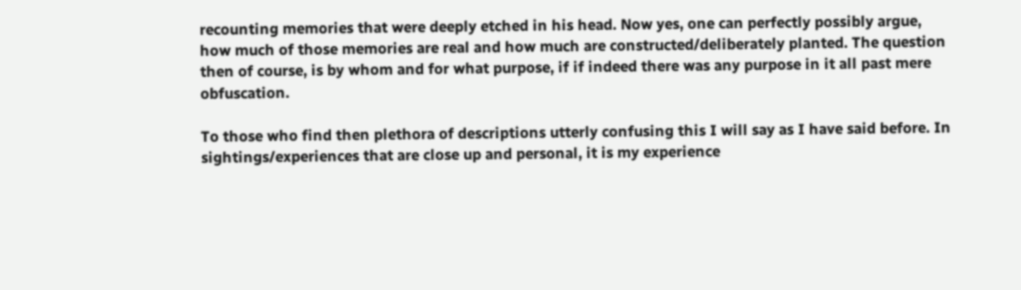recounting memories that were deeply etched in his head. Now yes, one can perfectly possibly argue, how much of those memories are real and how much are constructed/deliberately planted. The question then of course, is by whom and for what purpose, if if indeed there was any purpose in it all past mere obfuscation.

To those who find then plethora of descriptions utterly confusing this I will say as I have said before. In sightings/experiences that are close up and personal, it is my experience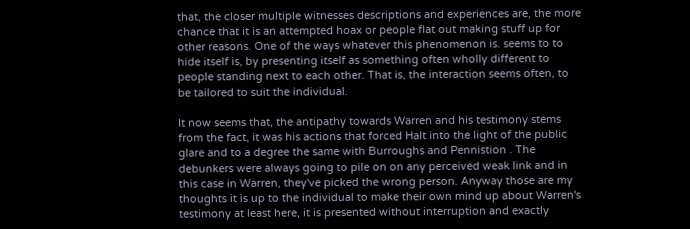that, the closer multiple witnesses descriptions and experiences are, the more chance that it is an attempted hoax or people flat out making stuff up for other reasons. One of the ways whatever this phenomenon is. seems to to hide itself is, by presenting itself as something often wholly different to people standing next to each other. That is, the interaction seems often, to be tailored to suit the individual.

It now seems that, the antipathy towards Warren and his testimony stems from the fact, it was his actions that forced Halt into the light of the public glare and to a degree the same with Burroughs and Pennistion . The debunkers were always going to pile on on any perceived weak link and in this case in Warren, they've picked the wrong person. Anyway those are my thoughts it is up to the individual to make their own mind up about Warren's testimony at least here, it is presented without interruption and exactly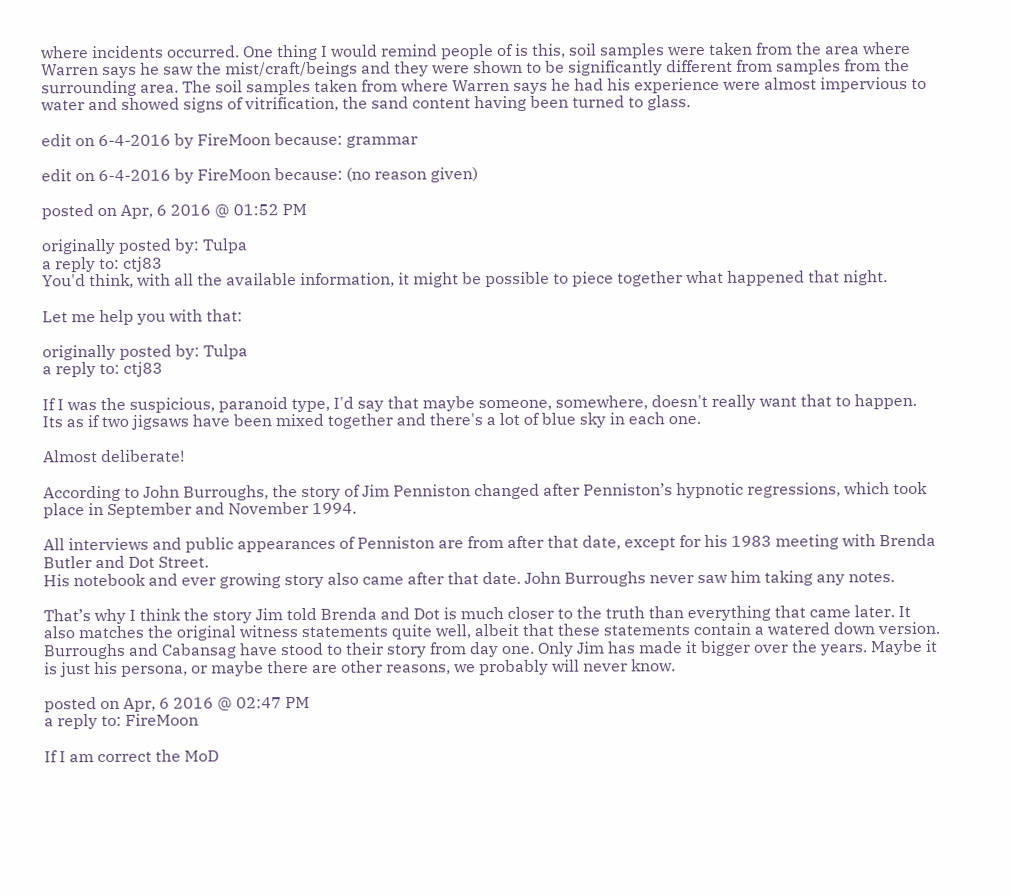where incidents occurred. One thing I would remind people of is this, soil samples were taken from the area where Warren says he saw the mist/craft/beings and they were shown to be significantly different from samples from the surrounding area. The soil samples taken from where Warren says he had his experience were almost impervious to water and showed signs of vitrification, the sand content having been turned to glass.

edit on 6-4-2016 by FireMoon because: grammar

edit on 6-4-2016 by FireMoon because: (no reason given)

posted on Apr, 6 2016 @ 01:52 PM

originally posted by: Tulpa
a reply to: ctj83
You'd think, with all the available information, it might be possible to piece together what happened that night.

Let me help you with that:

originally posted by: Tulpa
a reply to: ctj83

If I was the suspicious, paranoid type, I'd say that maybe someone, somewhere, doesn't really want that to happen.
Its as if two jigsaws have been mixed together and there's a lot of blue sky in each one.

Almost deliberate!

According to John Burroughs, the story of Jim Penniston changed after Penniston’s hypnotic regressions, which took place in September and November 1994.

All interviews and public appearances of Penniston are from after that date, except for his 1983 meeting with Brenda Butler and Dot Street.
His notebook and ever growing story also came after that date. John Burroughs never saw him taking any notes.

That’s why I think the story Jim told Brenda and Dot is much closer to the truth than everything that came later. It also matches the original witness statements quite well, albeit that these statements contain a watered down version. Burroughs and Cabansag have stood to their story from day one. Only Jim has made it bigger over the years. Maybe it is just his persona, or maybe there are other reasons, we probably will never know.

posted on Apr, 6 2016 @ 02:47 PM
a reply to: FireMoon

If I am correct the MoD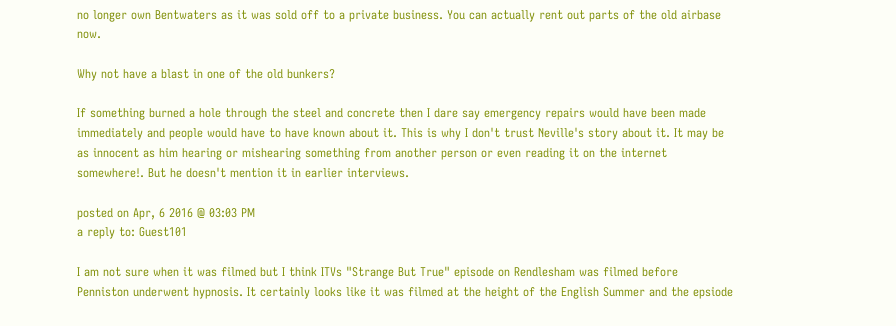no longer own Bentwaters as it was sold off to a private business. You can actually rent out parts of the old airbase now.

Why not have a blast in one of the old bunkers?

If something burned a hole through the steel and concrete then I dare say emergency repairs would have been made immediately and people would have to have known about it. This is why I don't trust Neville's story about it. It may be as innocent as him hearing or mishearing something from another person or even reading it on the internet somewhere!. But he doesn't mention it in earlier interviews.

posted on Apr, 6 2016 @ 03:03 PM
a reply to: Guest101

I am not sure when it was filmed but I think ITVs "Strange But True" episode on Rendlesham was filmed before Penniston underwent hypnosis. It certainly looks like it was filmed at the height of the English Summer and the epsiode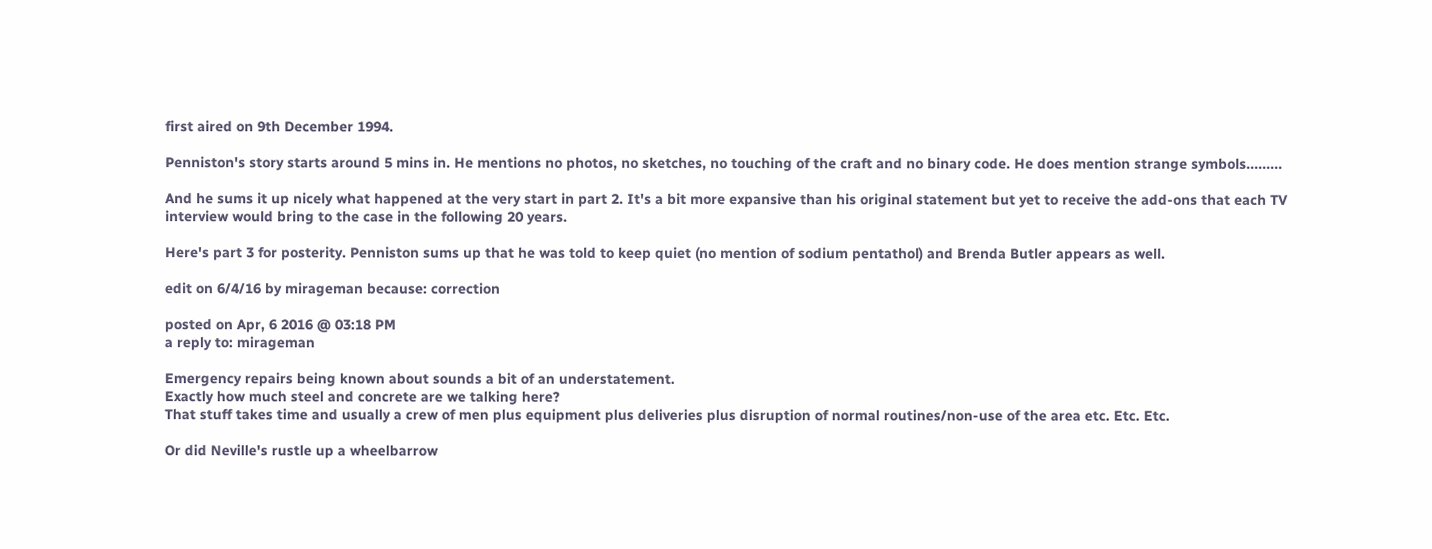first aired on 9th December 1994.

Penniston's story starts around 5 mins in. He mentions no photos, no sketches, no touching of the craft and no binary code. He does mention strange symbols.........

And he sums it up nicely what happened at the very start in part 2. It's a bit more expansive than his original statement but yet to receive the add-ons that each TV interview would bring to the case in the following 20 years.

Here's part 3 for posterity. Penniston sums up that he was told to keep quiet (no mention of sodium pentathol) and Brenda Butler appears as well.

edit on 6/4/16 by mirageman because: correction

posted on Apr, 6 2016 @ 03:18 PM
a reply to: mirageman

Emergency repairs being known about sounds a bit of an understatement.
Exactly how much steel and concrete are we talking here?
That stuff takes time and usually a crew of men plus equipment plus deliveries plus disruption of normal routines/non-use of the area etc. Etc. Etc.

Or did Neville's rustle up a wheelbarrow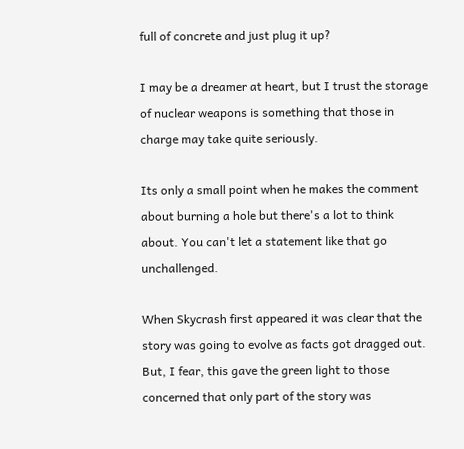full of concrete and just plug it up?

I may be a dreamer at heart, but I trust the storage of nuclear weapons is something that those in charge may take quite seriously.

Its only a small point when he makes the comment about burning a hole but there's a lot to think about. You can't let a statement like that go unchallenged.

When Skycrash first appeared it was clear that the story was going to evolve as facts got dragged out. But, I fear, this gave the green light to those concerned that only part of the story was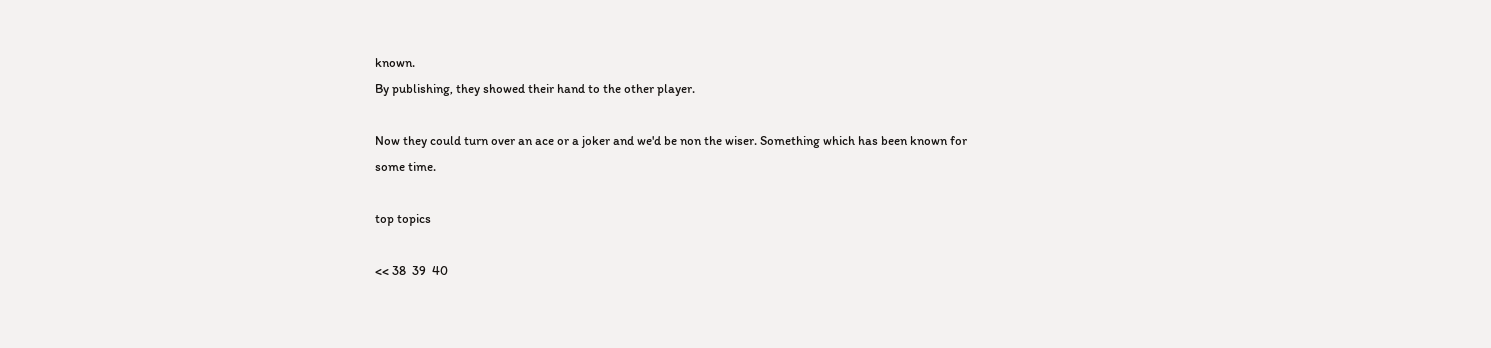known.
By publishing, they showed their hand to the other player.

Now they could turn over an ace or a joker and we'd be non the wiser. Something which has been known for some time.

top topics

<< 38  39  40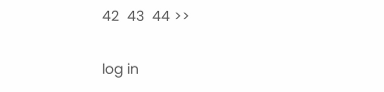42  43  44 >>

log in